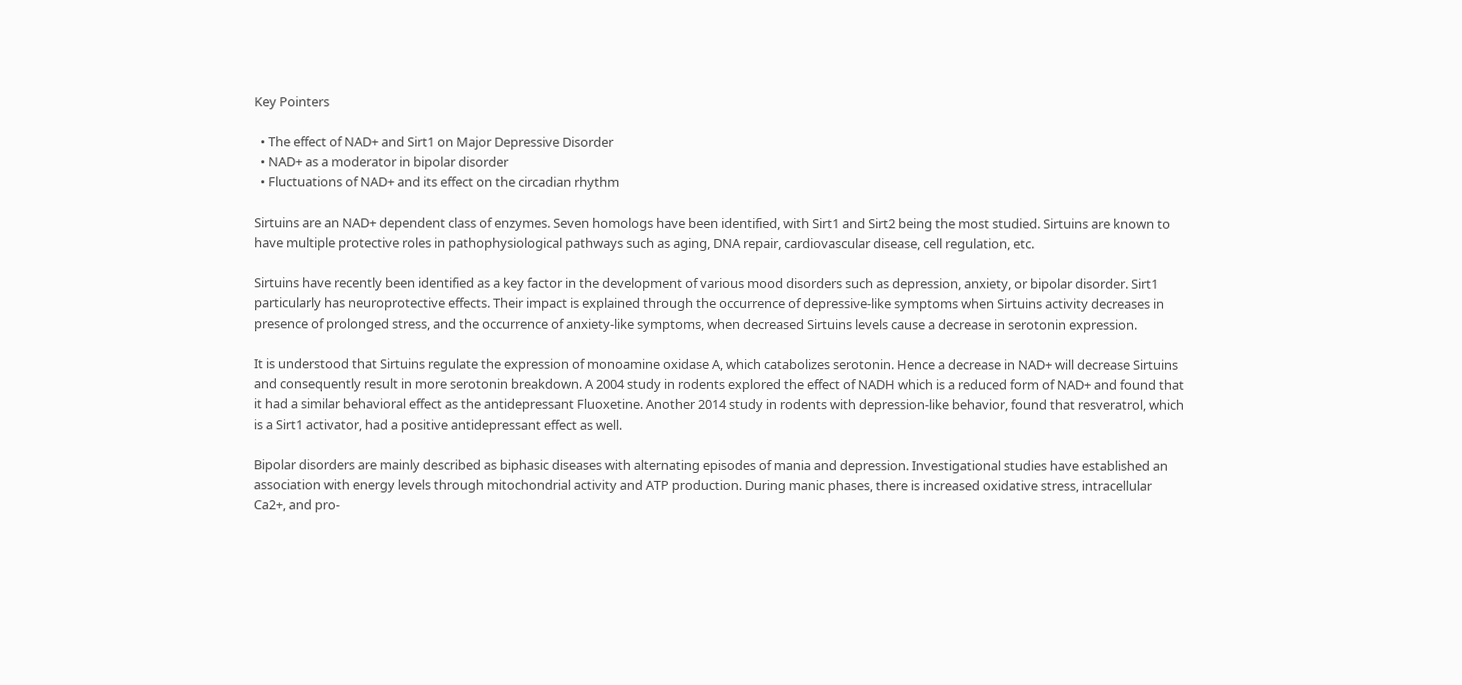Key Pointers

  • The effect of NAD+ and Sirt1 on Major Depressive Disorder
  • NAD+ as a moderator in bipolar disorder
  • Fluctuations of NAD+ and its effect on the circadian rhythm

Sirtuins are an NAD+ dependent class of enzymes. Seven homologs have been identified, with Sirt1 and Sirt2 being the most studied. Sirtuins are known to have multiple protective roles in pathophysiological pathways such as aging, DNA repair, cardiovascular disease, cell regulation, etc.

Sirtuins have recently been identified as a key factor in the development of various mood disorders such as depression, anxiety, or bipolar disorder. Sirt1 particularly has neuroprotective effects. Their impact is explained through the occurrence of depressive-like symptoms when Sirtuins activity decreases in presence of prolonged stress, and the occurrence of anxiety-like symptoms, when decreased Sirtuins levels cause a decrease in serotonin expression.

It is understood that Sirtuins regulate the expression of monoamine oxidase A, which catabolizes serotonin. Hence a decrease in NAD+ will decrease Sirtuins and consequently result in more serotonin breakdown. A 2004 study in rodents explored the effect of NADH which is a reduced form of NAD+ and found that it had a similar behavioral effect as the antidepressant Fluoxetine. Another 2014 study in rodents with depression-like behavior, found that resveratrol, which is a Sirt1 activator, had a positive antidepressant effect as well.

Bipolar disorders are mainly described as biphasic diseases with alternating episodes of mania and depression. Investigational studies have established an association with energy levels through mitochondrial activity and ATP production. During manic phases, there is increased oxidative stress, intracellular Ca2+, and pro-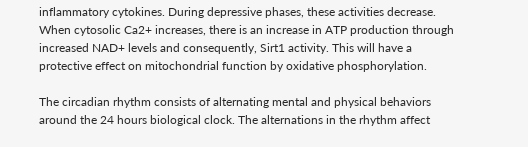inflammatory cytokines. During depressive phases, these activities decrease. When cytosolic Ca2+ increases, there is an increase in ATP production through increased NAD+ levels and consequently, Sirt1 activity. This will have a protective effect on mitochondrial function by oxidative phosphorylation.

The circadian rhythm consists of alternating mental and physical behaviors around the 24 hours biological clock. The alternations in the rhythm affect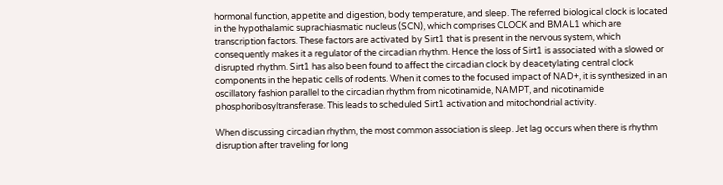hormonal function, appetite and digestion, body temperature, and sleep. The referred biological clock is located in the hypothalamic suprachiasmatic nucleus (SCN), which comprises CLOCK and BMAL1 which are transcription factors. These factors are activated by Sirt1 that is present in the nervous system, which consequently makes it a regulator of the circadian rhythm. Hence the loss of Sirt1 is associated with a slowed or disrupted rhythm. Sirt1 has also been found to affect the circadian clock by deacetylating central clock components in the hepatic cells of rodents. When it comes to the focused impact of NAD+, it is synthesized in an oscillatory fashion parallel to the circadian rhythm from nicotinamide, NAMPT, and nicotinamide phosphoribosyltransferase. This leads to scheduled Sirt1 activation and mitochondrial activity.

When discussing circadian rhythm, the most common association is sleep. Jet lag occurs when there is rhythm disruption after traveling for long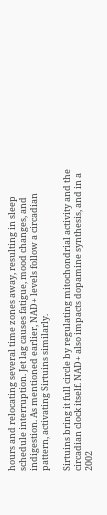hours and relocating several time zones away, resulting in sleep schedule interruption. Jet lag causes fatigue, mood changes, and indigestion. As mentioned earlier, NAD+ levels follow a circadian pattern, activating Sirtuins similarly.

Sirtuins bring it full circle by regulating mitochondrial activity and the circadian clock itself. NAD+ also impacts dopamine synthesis, and in a 2002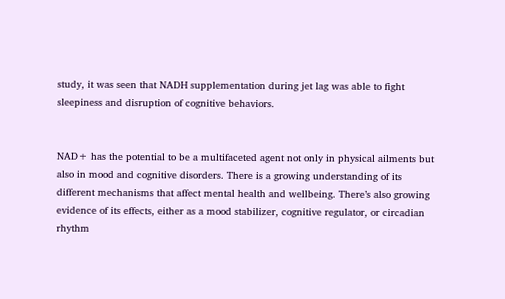study, it was seen that NADH supplementation during jet lag was able to fight sleepiness and disruption of cognitive behaviors.


NAD+ has the potential to be a multifaceted agent not only in physical ailments but also in mood and cognitive disorders. There is a growing understanding of its different mechanisms that affect mental health and wellbeing. There’s also growing evidence of its effects, either as a mood stabilizer, cognitive regulator, or circadian rhythm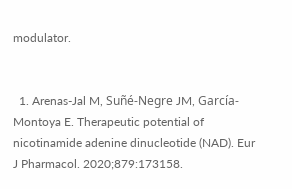modulator.


  1. Arenas-Jal M, Suñé-Negre JM, García-Montoya E. Therapeutic potential of nicotinamide adenine dinucleotide (NAD). Eur J Pharmacol. 2020;879:173158.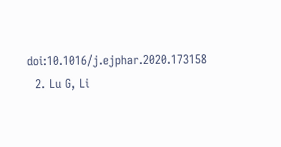doi:10.1016/j.ejphar.2020.173158
  2. Lu G, Li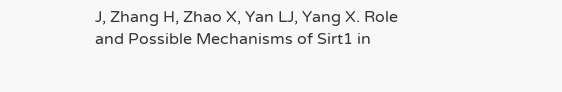J, Zhang H, Zhao X, Yan LJ, Yang X. Role and Possible Mechanisms of Sirt1 in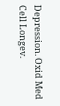Depression. Oxid Med Cell Longev.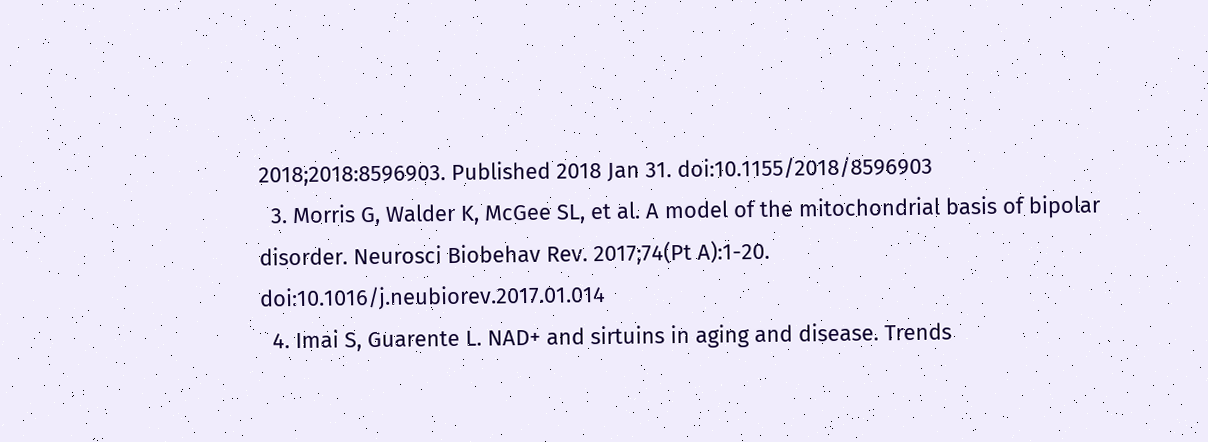2018;2018:8596903. Published 2018 Jan 31. doi:10.1155/2018/8596903
  3. Morris G, Walder K, McGee SL, et al. A model of the mitochondrial basis of bipolar disorder. Neurosci Biobehav Rev. 2017;74(Pt A):1-20. doi:10.1016/j.neubiorev.2017.01.014
  4. Imai S, Guarente L. NAD+ and sirtuins in aging and disease. Trends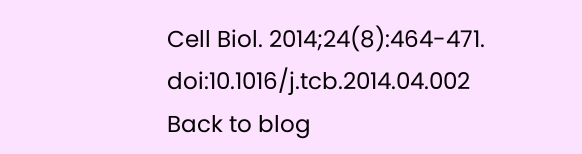Cell Biol. 2014;24(8):464-471. doi:10.1016/j.tcb.2014.04.002
Back to blog